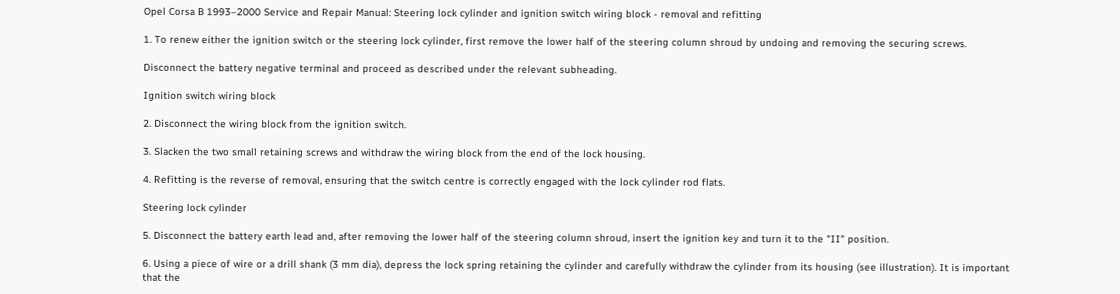Opel Corsa B 1993–2000 Service and Repair Manual: Steering lock cylinder and ignition switch wiring block - removal and refitting

1. To renew either the ignition switch or the steering lock cylinder, first remove the lower half of the steering column shroud by undoing and removing the securing screws.

Disconnect the battery negative terminal and proceed as described under the relevant subheading.

Ignition switch wiring block

2. Disconnect the wiring block from the ignition switch.

3. Slacken the two small retaining screws and withdraw the wiring block from the end of the lock housing.

4. Refitting is the reverse of removal, ensuring that the switch centre is correctly engaged with the lock cylinder rod flats.

Steering lock cylinder

5. Disconnect the battery earth lead and, after removing the lower half of the steering column shroud, insert the ignition key and turn it to the "II" position.

6. Using a piece of wire or a drill shank (3 mm dia), depress the lock spring retaining the cylinder and carefully withdraw the cylinder from its housing (see illustration). It is important that the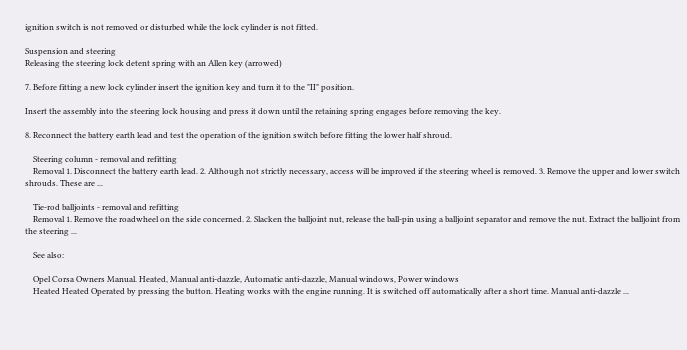ignition switch is not removed or disturbed while the lock cylinder is not fitted.

Suspension and steering
Releasing the steering lock detent spring with an Allen key (arrowed)

7. Before fitting a new lock cylinder insert the ignition key and turn it to the "II" position.

Insert the assembly into the steering lock housing and press it down until the retaining spring engages before removing the key.

8. Reconnect the battery earth lead and test the operation of the ignition switch before fitting the lower half shroud.

    Steering column - removal and refitting
    Removal 1. Disconnect the battery earth lead. 2. Although not strictly necessary, access will be improved if the steering wheel is removed. 3. Remove the upper and lower switch shrouds. These are ...

    Tie-rod balljoints - removal and refitting
    Removal 1. Remove the roadwheel on the side concerned. 2. Slacken the balljoint nut, release the ball-pin using a balljoint separator and remove the nut. Extract the balljoint from the steering ...

    See also:

    Opel Corsa Owners Manual. Heated, Manual anti-dazzle, Automatic anti-dazzle, Manual windows, Power windows
    Heated Heated Operated by pressing the button. Heating works with the engine running. It is switched off automatically after a short time. Manual anti-dazzle ...